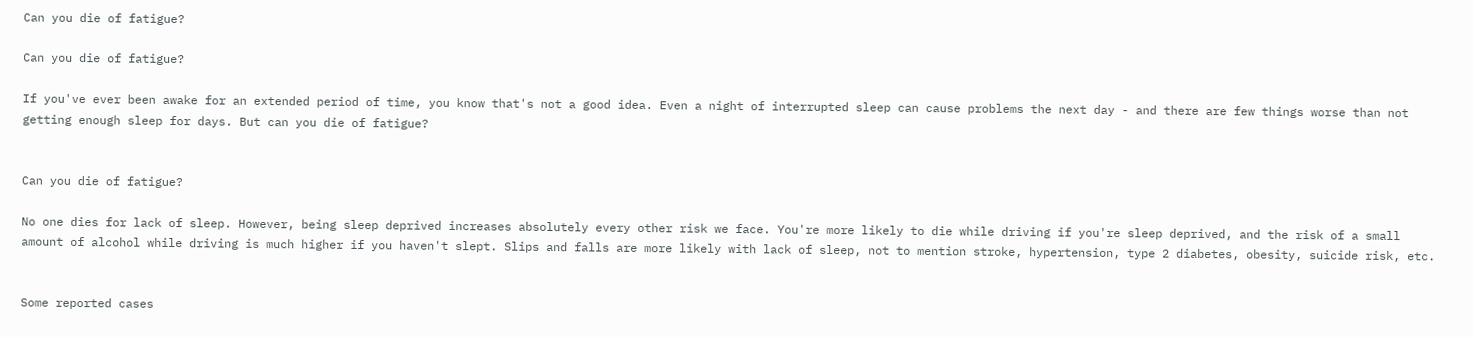Can you die of fatigue?

Can you die of fatigue?

If you've ever been awake for an extended period of time, you know that's not a good idea. Even a night of interrupted sleep can cause problems the next day - and there are few things worse than not getting enough sleep for days. But can you die of fatigue?


Can you die of fatigue?

No one dies for lack of sleep. However, being sleep deprived increases absolutely every other risk we face. You're more likely to die while driving if you're sleep deprived, and the risk of a small amount of alcohol while driving is much higher if you haven't slept. Slips and falls are more likely with lack of sleep, not to mention stroke, hypertension, type 2 diabetes, obesity, suicide risk, etc.


Some reported cases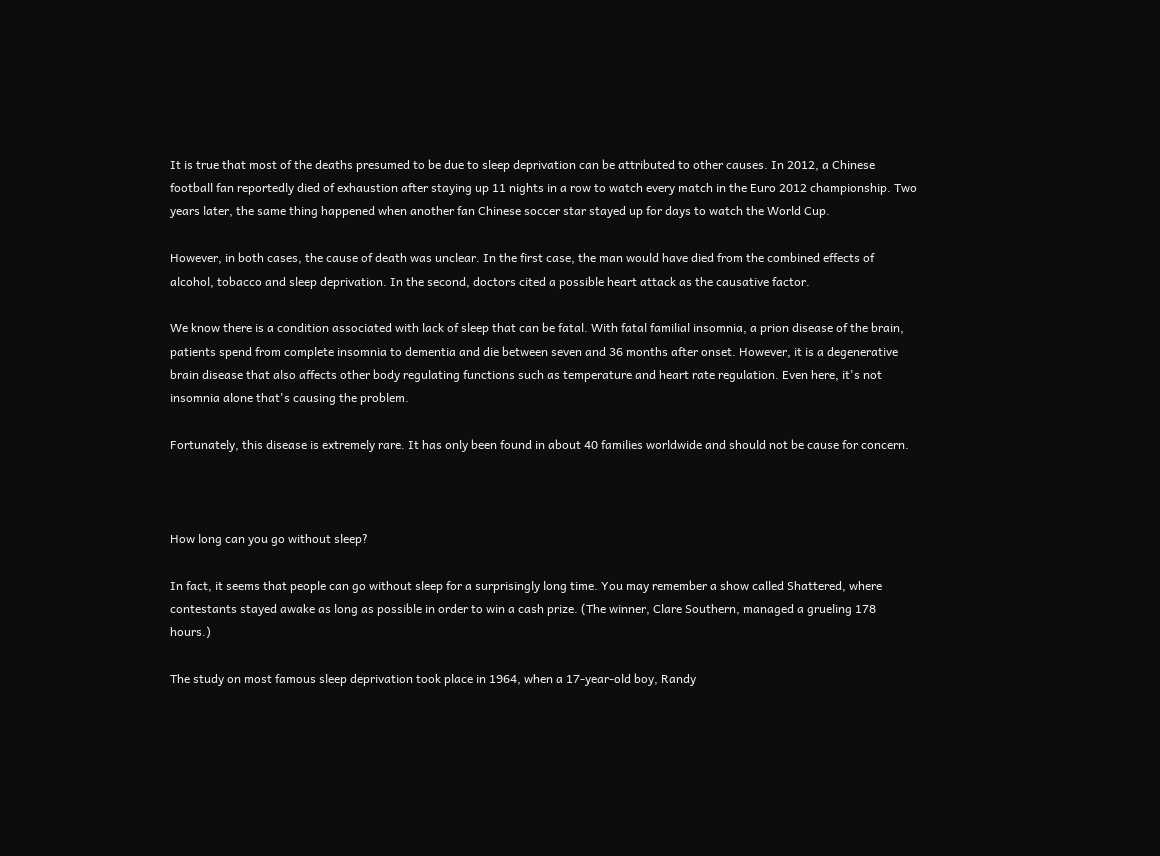It is true that most of the deaths presumed to be due to sleep deprivation can be attributed to other causes. In 2012, a Chinese football fan reportedly died of exhaustion after staying up 11 nights in a row to watch every match in the Euro 2012 championship. Two years later, the same thing happened when another fan Chinese soccer star stayed up for days to watch the World Cup.

However, in both cases, the cause of death was unclear. In the first case, the man would have died from the combined effects of alcohol, tobacco and sleep deprivation. In the second, doctors cited a possible heart attack as the causative factor.

We know there is a condition associated with lack of sleep that can be fatal. With fatal familial insomnia, a prion disease of the brain, patients spend from complete insomnia to dementia and die between seven and 36 months after onset. However, it is a degenerative brain disease that also affects other body regulating functions such as temperature and heart rate regulation. Even here, it's not insomnia alone that's causing the problem.

Fortunately, this disease is extremely rare. It has only been found in about 40 families worldwide and should not be cause for concern.



How long can you go without sleep?

In fact, it seems that people can go without sleep for a surprisingly long time. You may remember a show called Shattered, where contestants stayed awake as long as possible in order to win a cash prize. (The winner, Clare Southern, managed a grueling 178 hours.)

The study on most famous sleep deprivation took place in 1964, when a 17-year-old boy, Randy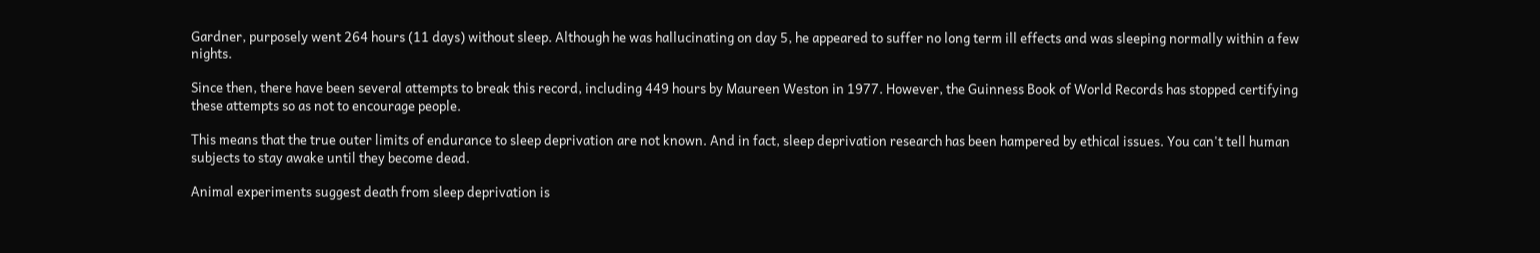Gardner, purposely went 264 hours (11 days) without sleep. Although he was hallucinating on day 5, he appeared to suffer no long term ill effects and was sleeping normally within a few nights.

Since then, there have been several attempts to break this record, including 449 hours by Maureen Weston in 1977. However, the Guinness Book of World Records has stopped certifying these attempts so as not to encourage people.

This means that the true outer limits of endurance to sleep deprivation are not known. And in fact, sleep deprivation research has been hampered by ethical issues. You can't tell human subjects to stay awake until they become dead.

Animal experiments suggest death from sleep deprivation is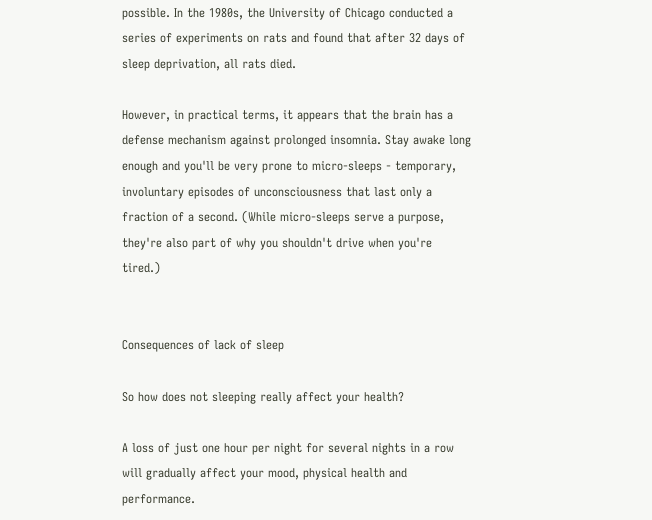possible. In the 1980s, the University of Chicago conducted a series of experiments on rats and found that after 32 days of sleep deprivation, all rats died.

However, in practical terms, it appears that the brain has a defense mechanism against prolonged insomnia. Stay awake long enough and you'll be very prone to micro-sleeps - temporary, involuntary episodes of unconsciousness that last only a fraction of a second. (While micro-sleeps serve a purpose, they're also part of why you shouldn't drive when you're tired.)


Consequences of lack of sleep

So how does not sleeping really affect your health?

A loss of just one hour per night for several nights in a row will gradually affect your mood, physical health and performance.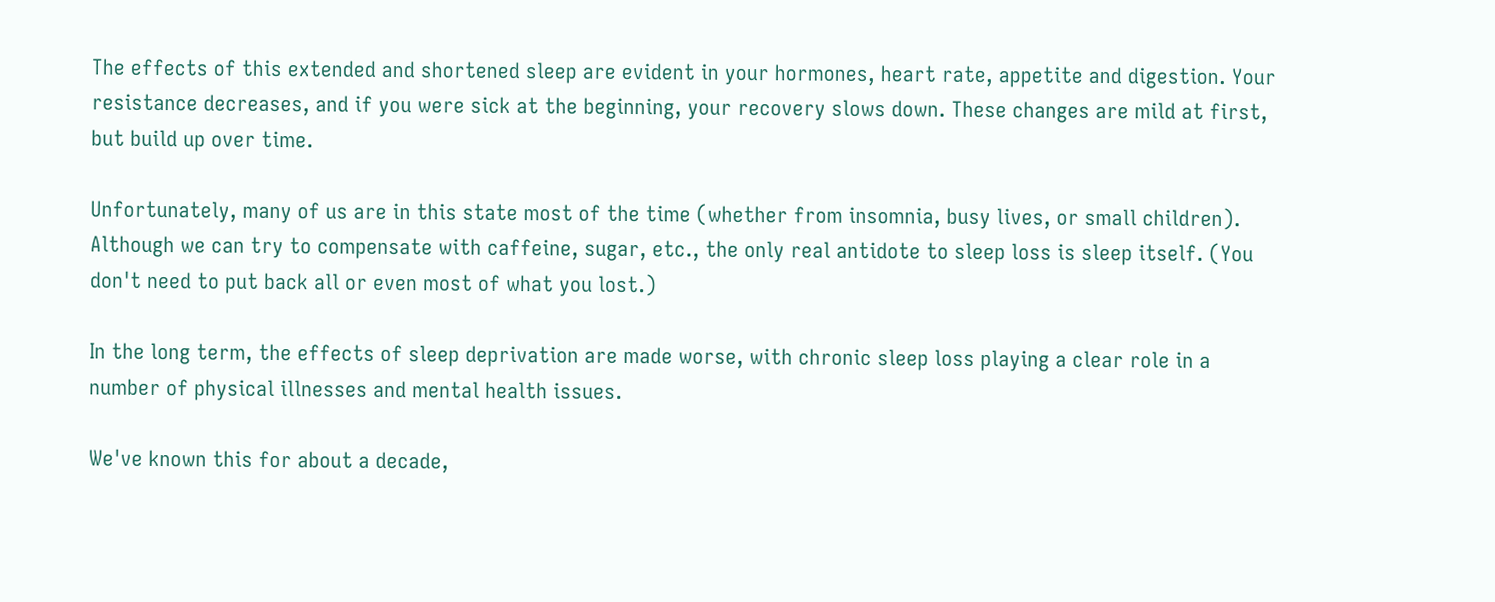The effects of this extended and shortened sleep are evident in your hormones, heart rate, appetite and digestion. Your resistance decreases, and if you were sick at the beginning, your recovery slows down. These changes are mild at first, but build up over time.

Unfortunately, many of us are in this state most of the time (whether from insomnia, busy lives, or small children). Although we can try to compensate with caffeine, sugar, etc., the only real antidote to sleep loss is sleep itself. (You don't need to put back all or even most of what you lost.)

In the long term, the effects of sleep deprivation are made worse, with chronic sleep loss playing a clear role in a number of physical illnesses and mental health issues.

We've known this for about a decade,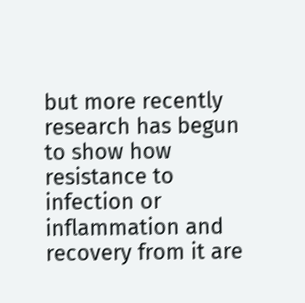but more recently research has begun to show how resistance to infection or inflammation and recovery from it are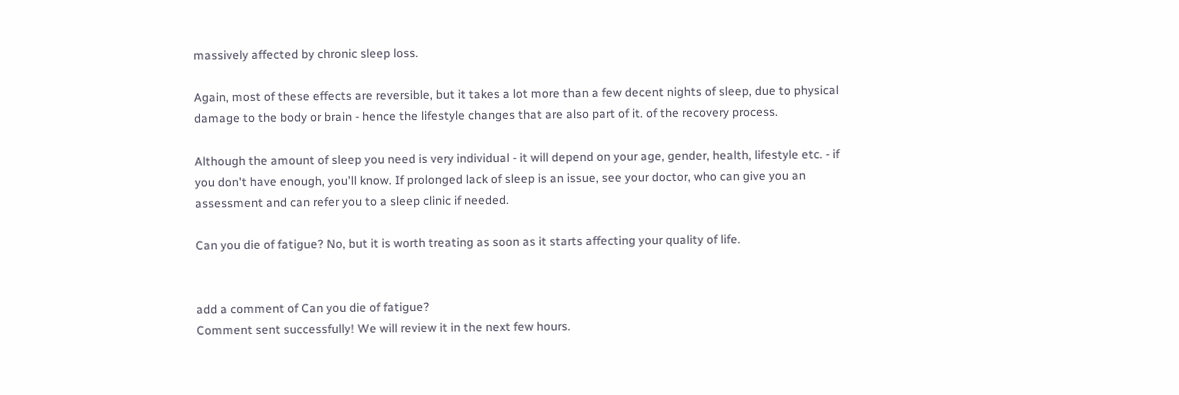massively affected by chronic sleep loss.

Again, most of these effects are reversible, but it takes a lot more than a few decent nights of sleep, due to physical damage to the body or brain - hence the lifestyle changes that are also part of it. of the recovery process.

Although the amount of sleep you need is very individual - it will depend on your age, gender, health, lifestyle etc. - if you don't have enough, you'll know. If prolonged lack of sleep is an issue, see your doctor, who can give you an assessment and can refer you to a sleep clinic if needed.

Can you die of fatigue? No, but it is worth treating as soon as it starts affecting your quality of life.


add a comment of Can you die of fatigue?
Comment sent successfully! We will review it in the next few hours.